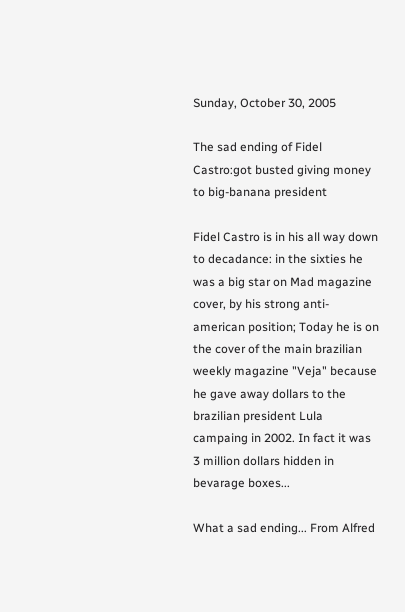Sunday, October 30, 2005

The sad ending of Fidel Castro:got busted giving money to big-banana president

Fidel Castro is in his all way down to decadance: in the sixties he was a big star on Mad magazine cover, by his strong anti-american position; Today he is on the cover of the main brazilian weekly magazine "Veja" because he gave away dollars to the brazilian president Lula campaing in 2002. In fact it was 3 million dollars hidden in bevarage boxes...

What a sad ending... From Alfred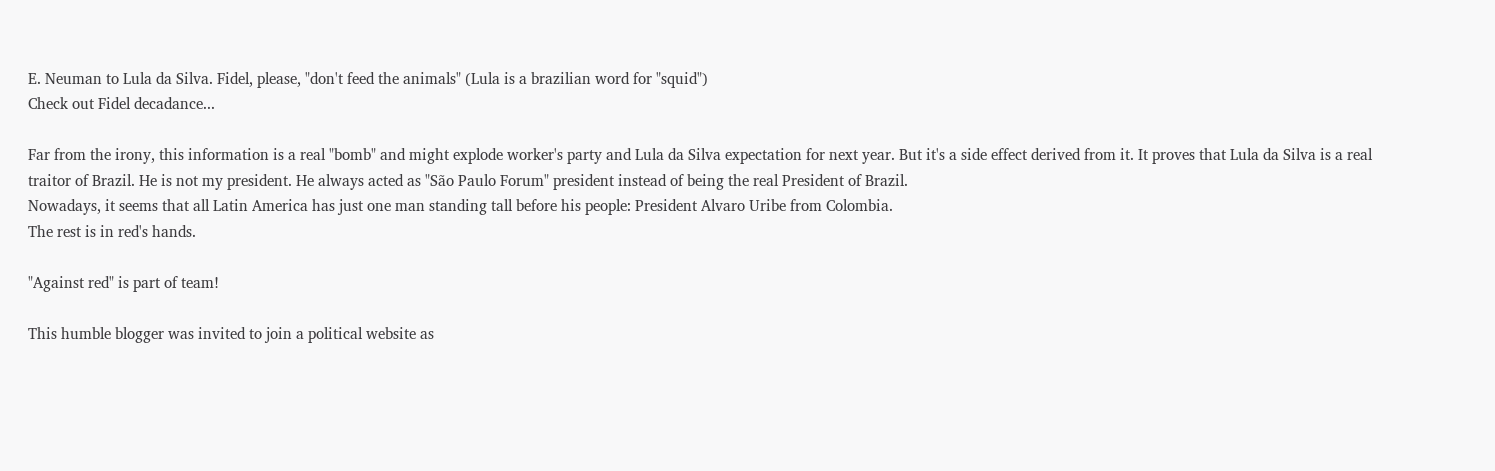E. Neuman to Lula da Silva. Fidel, please, "don't feed the animals" (Lula is a brazilian word for "squid")
Check out Fidel decadance...

Far from the irony, this information is a real "bomb" and might explode worker's party and Lula da Silva expectation for next year. But it's a side effect derived from it. It proves that Lula da Silva is a real traitor of Brazil. He is not my president. He always acted as "São Paulo Forum" president instead of being the real President of Brazil.
Nowadays, it seems that all Latin America has just one man standing tall before his people: President Alvaro Uribe from Colombia.
The rest is in red's hands.

"Against red" is part of team!

This humble blogger was invited to join a political website as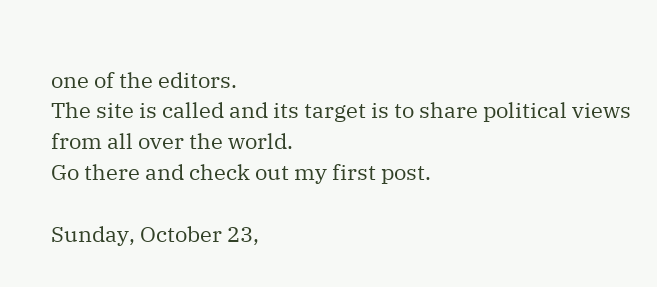one of the editors.
The site is called and its target is to share political views from all over the world.
Go there and check out my first post.

Sunday, October 23,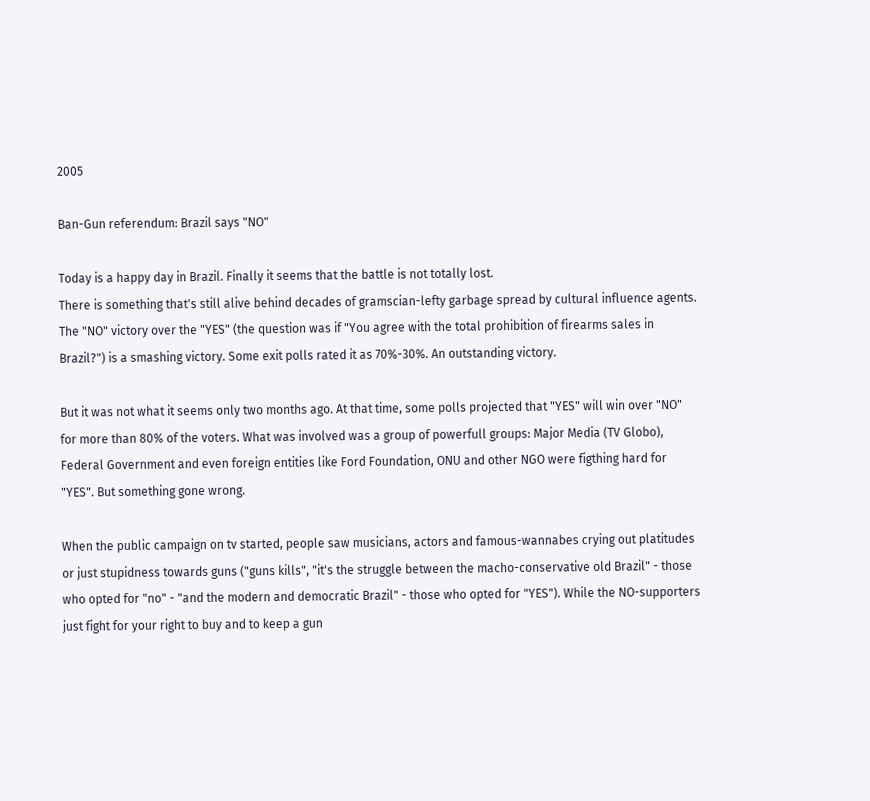2005

Ban-Gun referendum: Brazil says "NO"

Today is a happy day in Brazil. Finally it seems that the battle is not totally lost.
There is something that's still alive behind decades of gramscian-lefty garbage spread by cultural influence agents.
The "NO" victory over the "YES" (the question was if "You agree with the total prohibition of firearms sales in Brazil?") is a smashing victory. Some exit polls rated it as 70%-30%. An outstanding victory.

But it was not what it seems only two months ago. At that time, some polls projected that "YES" will win over "NO" for more than 80% of the voters. What was involved was a group of powerfull groups: Major Media (TV Globo), Federal Government and even foreign entities like Ford Foundation, ONU and other NGO were figthing hard for "YES". But something gone wrong.

When the public campaign on tv started, people saw musicians, actors and famous-wannabes crying out platitudes or just stupidness towards guns ("guns kills", "it's the struggle between the macho-conservative old Brazil" - those who opted for "no" - "and the modern and democratic Brazil" - those who opted for "YES"). While the NO-supporters just fight for your right to buy and to keep a gun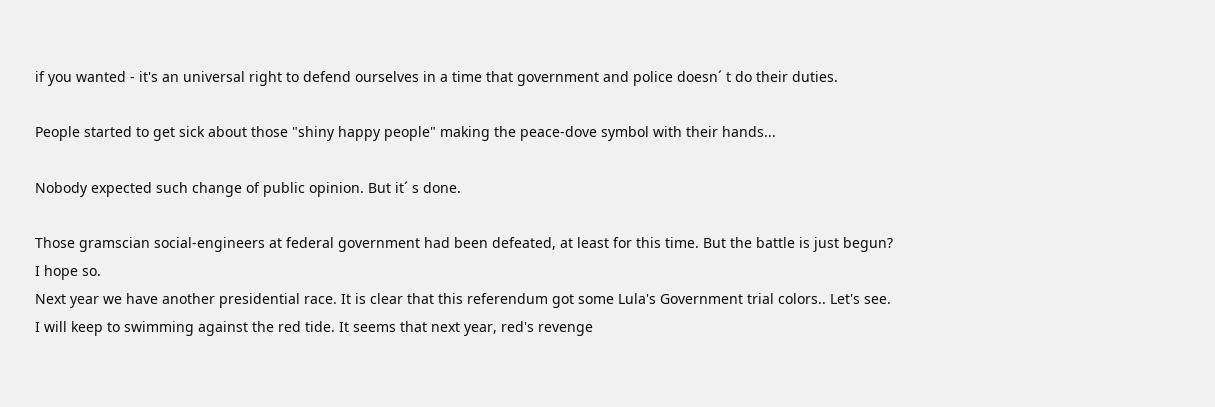if you wanted - it's an universal right to defend ourselves in a time that government and police doesn´ t do their duties.

People started to get sick about those "shiny happy people" making the peace-dove symbol with their hands...

Nobody expected such change of public opinion. But it´ s done.

Those gramscian social-engineers at federal government had been defeated, at least for this time. But the battle is just begun?
I hope so.
Next year we have another presidential race. It is clear that this referendum got some Lula's Government trial colors.. Let's see.
I will keep to swimming against the red tide. It seems that next year, red's revenge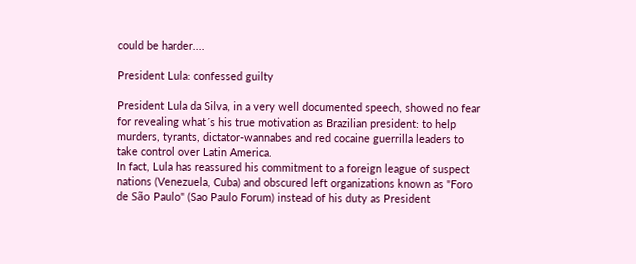could be harder....

President Lula: confessed guilty

President Lula da Silva, in a very well documented speech, showed no fear for revealing what´s his true motivation as Brazilian president: to help murders, tyrants, dictator-wannabes and red cocaine guerrilla leaders to take control over Latin America.
In fact, Lula has reassured his commitment to a foreign league of suspect nations (Venezuela, Cuba) and obscured left organizations known as "Foro de São Paulo" (Sao Paulo Forum) instead of his duty as President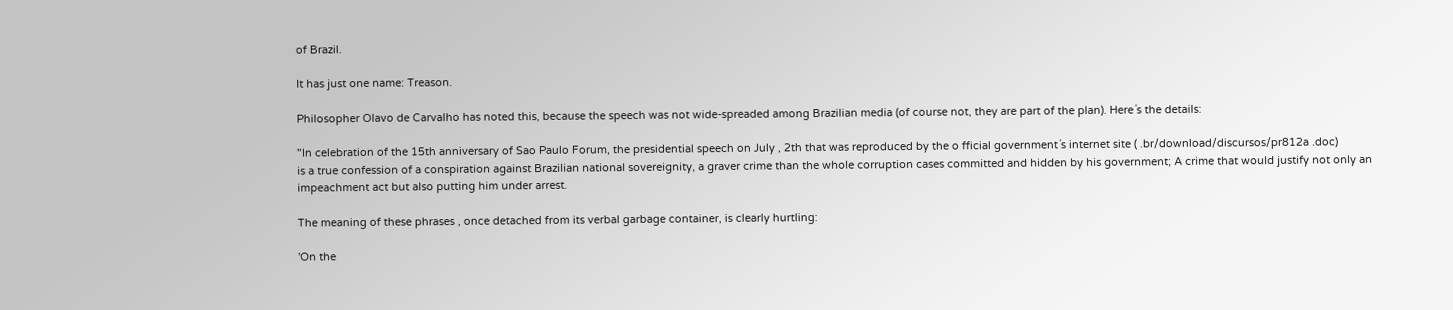of Brazil.

It has just one name: Treason.

Philosopher Olavo de Carvalho has noted this, because the speech was not wide-spreaded among Brazilian media (of course not, they are part of the plan). Here´s the details:

"In celebration of the 15th anniversary of Sao Paulo Forum, the presidential speech on July , 2th that was reproduced by the o fficial government´s internet site ( .br/download/discursos/pr812a .doc)
is a true confession of a conspiration against Brazilian national sovereignity, a graver crime than the whole corruption cases committed and hidden by his government; A crime that would justify not only an impeachment act but also putting him under arrest.

The meaning of these phrases , once detached from its verbal garbage container, is clearly hurtling:

'On the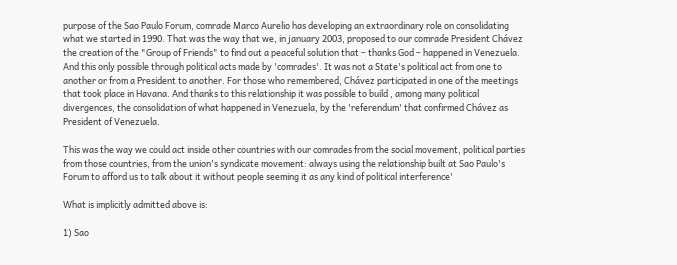purpose of the Sao Paulo Forum, comrade Marco Aurelio has developing an extraordinary role on consolidating what we started in 1990. That was the way that we, in january 2003, proposed to our comrade President Chávez the creation of the "Group of Friends" to find out a peaceful solution that – thanks God – happened in Venezuela. And this only possible through political acts made by 'comrades'. It was not a State's political act from one to another or from a President to another. For those who remembered, Chávez participated in one of the meetings that took place in Havana. And thanks to this relationship it was possible to build , among many political divergences, the consolidation of what happened in Venezuela, by the 'referendum' that confirmed Chávez as President of Venezuela.

This was the way we could act inside other countries with our comrades from the social movement, political parties from those countries, from the union's syndicate movement: always using the relationship built at Sao Paulo's Forum to afford us to talk about it without people seeming it as any kind of political interference'

What is implicitly admitted above is:

1) Sao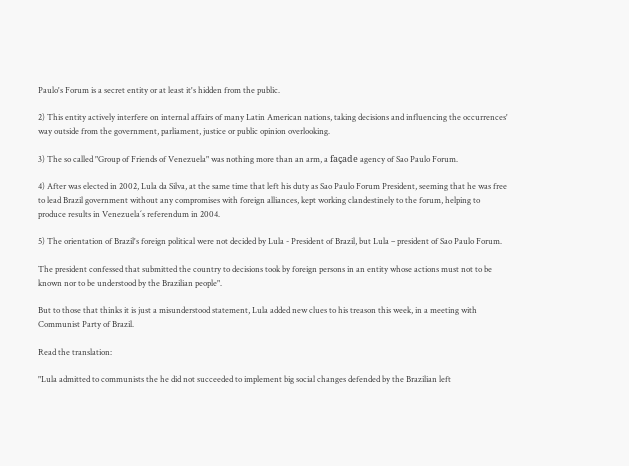Paulo's Forum is a secret entity or at least it's hidden from the public.

2) This entity actively interfere on internal affairs of many Latin American nations, taking decisions and influencing the occurrences' way outside from the government, parliament, justice or public opinion overlooking.

3) The so called "Group of Friends of Venezuela" was nothing more than an arm, a façade agency of Sao Paulo Forum.

4) After was elected in 2002, Lula da Silva, at the same time that left his duty as Sao Paulo Forum President, seeming that he was free to lead Brazil government without any compromises with foreign alliances, kept working clandestinely to the forum, helping to produce results in Venezuela´s referendum in 2004.

5) The orientation of Brazil's foreign political were not decided by Lula - President of Brazil, but Lula – president of Sao Paulo Forum.

The president confessed that submitted the country to decisions took by foreign persons in an entity whose actions must not to be known nor to be understood by the Brazilian people".

But to those that thinks it is just a misunderstood statement, Lula added new clues to his treason this week, in a meeting with Communist Party of Brazil.

Read the translation:

"Lula admitted to communists the he did not succeeded to implement big social changes defended by the Brazilian left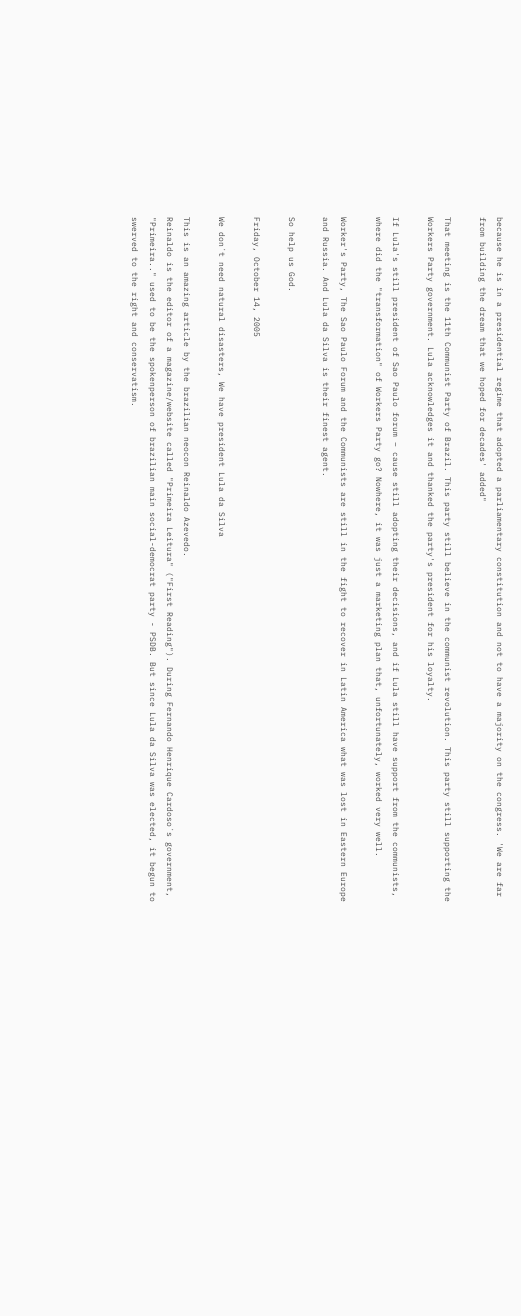because he is in a presidential regime that adopted a parliamentary constitution and not to have a majority on the congress. 'We are far from building the dream that we hoped for decades' added"

That meeting is the 11th Communist Party of Brazil. This party still believe in the communist revolution. This party still supporting the Workers Party government. Lula acknowledges it and thanked the party's president for his loyalty.

If Lula's still president of Sao Paulo forum – cause still adopting their decisions, and if Lula still have support from the communists, where did the "transformation" of Workers Party go? Nowhere, it was just a marketing plan that, unfortunately, worked very well.

Worker's Party, The Sao Paulo Forum and the Communists are still in the fight to recover in Latin America what was lost in Eastern Europe and Russia. And Lula da Silva is their finest agent.

So help us God.

Friday, October 14, 2005

We don´t need natural disasters, We have president Lula da Silva

This is an amazing article by the brazilian neocon Reinaldo Azevedo.
Reinaldo is the editor of a magazine/website called "Primeira Leitura" ("First Reading"). During Fernando Henrique Cardoso´s government, "Primeira.." used to be the spokenperson of brazilian main social-democrat party - PSDB. But since Lula da Silva was elected, it begun to swerved to the right and conservatism.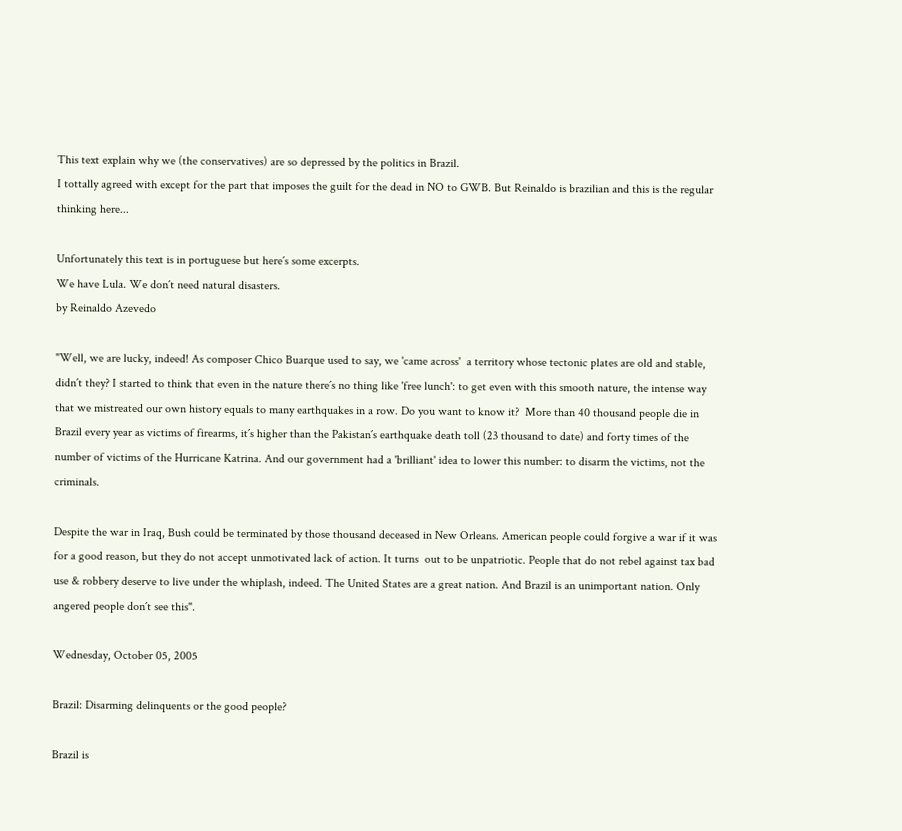This text explain why we (the conservatives) are so depressed by the politics in Brazil.
I tottally agreed with except for the part that imposes the guilt for the dead in NO to GWB. But Reinaldo is brazilian and this is the regular thinking here...

Unfortunately this text is in portuguese but here´s some excerpts.
We have Lula. We don´t need natural disasters.
by Reinaldo Azevedo

"Well, we are lucky, indeed! As composer Chico Buarque used to say, we 'came across'  a territory whose tectonic plates are old and stable, didn´t they? I started to think that even in the nature there´s no thing like 'free lunch': to get even with this smooth nature, the intense way that we mistreated our own history equals to many earthquakes in a row. Do you want to know it?  More than 40 thousand people die in Brazil every year as victims of firearms, it´s higher than the Pakistan´s earthquake death toll (23 thousand to date) and forty times of the number of victims of the Hurricane Katrina. And our government had a 'brilliant' idea to lower this number: to disarm the victims, not the criminals.

Despite the war in Iraq, Bush could be terminated by those thousand deceased in New Orleans. American people could forgive a war if it was for a good reason, but they do not accept unmotivated lack of action. It turns  out to be unpatriotic. People that do not rebel against tax bad use & robbery deserve to live under the whiplash, indeed. The United States are a great nation. And Brazil is an unimportant nation. Only angered people don´t see this".

Wednesday, October 05, 2005

Brazil: Disarming delinquents or the good people?

Brazil is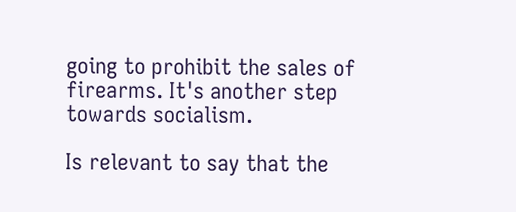going to prohibit the sales of firearms. It's another step towards socialism.

Is relevant to say that the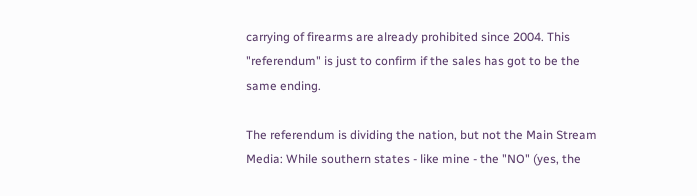carrying of firearms are already prohibited since 2004. This "referendum" is just to confirm if the sales has got to be the same ending.

The referendum is dividing the nation, but not the Main Stream Media: While southern states - like mine - the "NO" (yes, the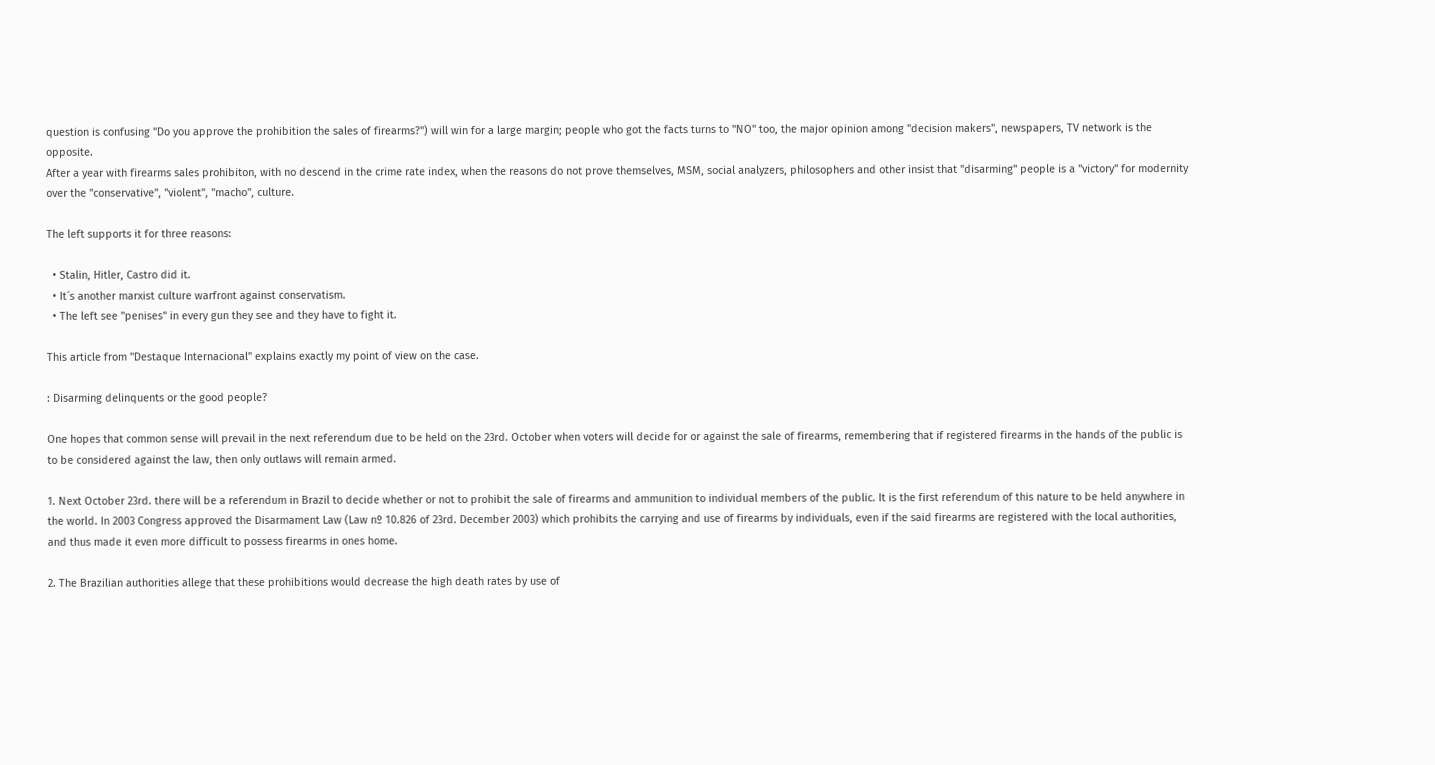question is confusing "Do you approve the prohibition the sales of firearms?") will win for a large margin; people who got the facts turns to "NO" too, the major opinion among "decision makers", newspapers, TV network is the opposite.
After a year with firearms sales prohibiton, with no descend in the crime rate index, when the reasons do not prove themselves, MSM, social analyzers, philosophers and other insist that "disarming" people is a "victory" for modernity over the "conservative", "violent", "macho", culture.

The left supports it for three reasons:

  • Stalin, Hitler, Castro did it.
  • It´s another marxist culture warfront against conservatism.
  • The left see "penises" in every gun they see and they have to fight it.

This article from "Destaque Internacional" explains exactly my point of view on the case.

: Disarming delinquents or the good people?

One hopes that common sense will prevail in the next referendum due to be held on the 23rd. October when voters will decide for or against the sale of firearms, remembering that if registered firearms in the hands of the public is to be considered against the law, then only outlaws will remain armed.

1. Next October 23rd. there will be a referendum in Brazil to decide whether or not to prohibit the sale of firearms and ammunition to individual members of the public. It is the first referendum of this nature to be held anywhere in the world. In 2003 Congress approved the Disarmament Law (Law nº 10.826 of 23rd. December 2003) which prohibits the carrying and use of firearms by individuals, even if the said firearms are registered with the local authorities, and thus made it even more difficult to possess firearms in ones home.

2. The Brazilian authorities allege that these prohibitions would decrease the high death rates by use of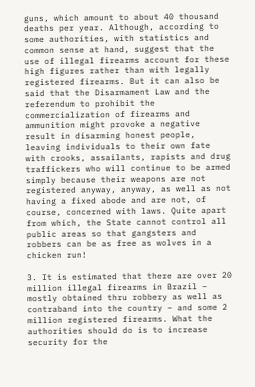guns, which amount to about 40 thousand deaths per year. Although, according to some authorities, with statistics and common sense at hand, suggest that the use of illegal firearms account for these high figures rather than with legally registered firearms. But it can also be said that the Disarmament Law and the referendum to prohibit the commercialization of firearms and ammunition might provoke a negative result in disarming honest people, leaving individuals to their own fate with crooks, assailants, rapists and drug traffickers who will continue to be armed simply because their weapons are not registered anyway, anyway, as well as not having a fixed abode and are not, of course, concerned with laws. Quite apart from which, the State cannot control all public areas so that gangsters and robbers can be as free as wolves in a chicken run!

3. It is estimated that there are over 20 million illegal firearms in Brazil – mostly obtained thru robbery as well as contraband into the country – and some 2 million registered firearms. What the authorities should do is to increase security for the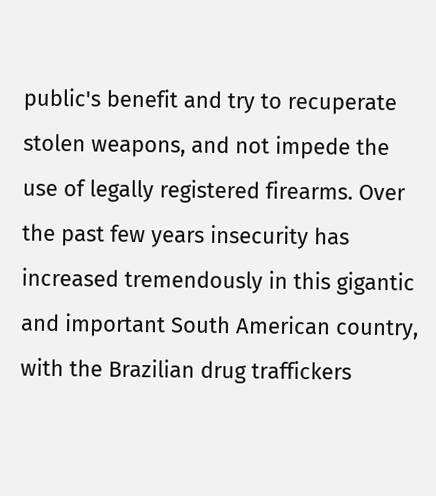public's benefit and try to recuperate stolen weapons, and not impede the use of legally registered firearms. Over the past few years insecurity has increased tremendously in this gigantic and important South American country, with the Brazilian drug traffickers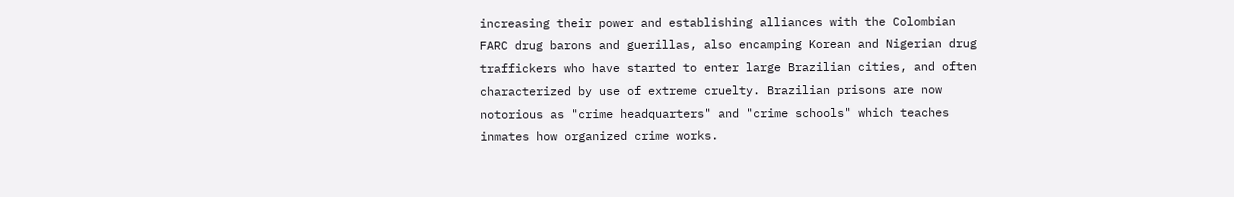increasing their power and establishing alliances with the Colombian FARC drug barons and guerillas, also encamping Korean and Nigerian drug traffickers who have started to enter large Brazilian cities, and often characterized by use of extreme cruelty. Brazilian prisons are now notorious as "crime headquarters" and "crime schools" which teaches inmates how organized crime works.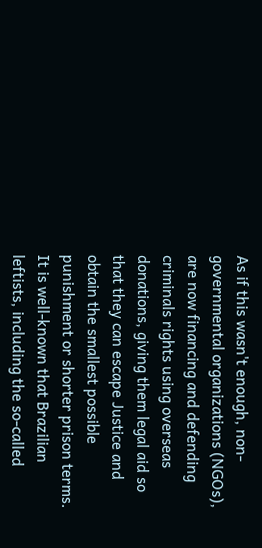As if this wasn't enough, non-governmental organizations (NGOs), are now financing and defending criminals rights using overseas donations, giving them legal aid so that they can escape Justice and obtain the smallest possible punishment or shorter prison terms. It is well-known that Brazilian leftists, including the so-called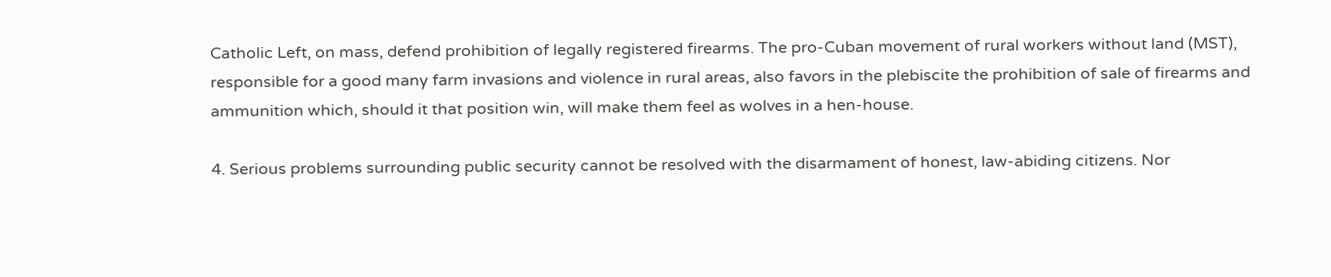Catholic Left, on mass, defend prohibition of legally registered firearms. The pro-Cuban movement of rural workers without land (MST), responsible for a good many farm invasions and violence in rural areas, also favors in the plebiscite the prohibition of sale of firearms and ammunition which, should it that position win, will make them feel as wolves in a hen-house.

4. Serious problems surrounding public security cannot be resolved with the disarmament of honest, law-abiding citizens. Nor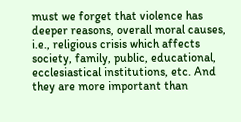must we forget that violence has deeper reasons, overall moral causes, i.e., religious crisis which affects society, family, public, educational, ecclesiastical institutions, etc. And they are more important than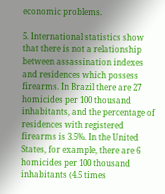economic problems.

5. International statistics show that there is not a relationship between assassination indexes and residences which possess firearms. In Brazil there are 27 homicides per 100 thousand inhabitants, and the percentage of residences with registered firearms is 3.5%. In the United States, for example, there are 6 homicides per 100 thousand inhabitants (4.5 times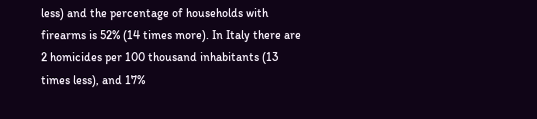less) and the percentage of households with firearms is 52% (14 times more). In Italy there are 2 homicides per 100 thousand inhabitants (13 times less), and 17%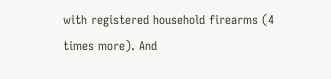with registered household firearms (4 times more). And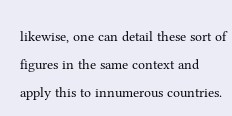likewise, one can detail these sort of figures in the same context and apply this to innumerous countries.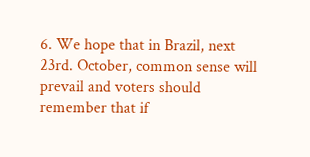6. We hope that in Brazil, next 23rd. October, common sense will prevail and voters should remember that if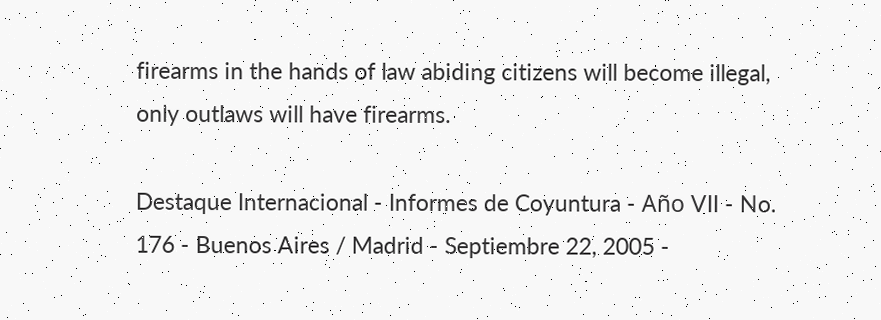firearms in the hands of law abiding citizens will become illegal, only outlaws will have firearms.

Destaque Internacional - Informes de Coyuntura - Año VII - No. 176 - Buenos Aires / Madrid - Septiembre 22, 2005 -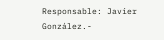Responsable: Javier González.-